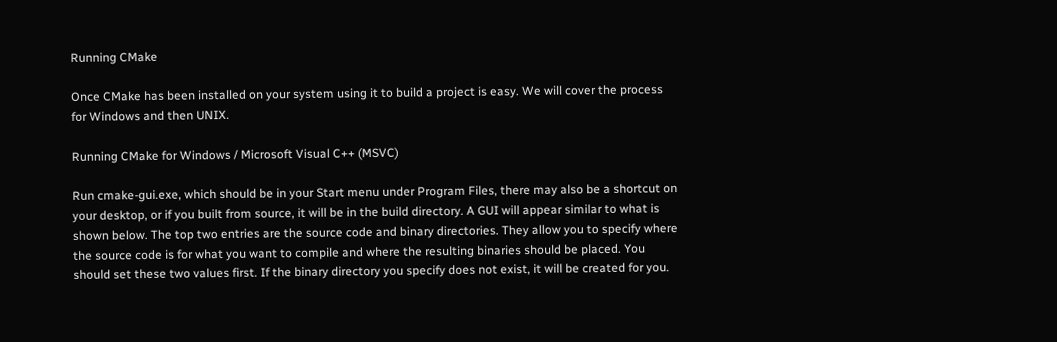Running CMake

Once CMake has been installed on your system using it to build a project is easy. We will cover the process for Windows and then UNIX.

Running CMake for Windows / Microsoft Visual C++ (MSVC)

Run cmake-gui.exe, which should be in your Start menu under Program Files, there may also be a shortcut on your desktop, or if you built from source, it will be in the build directory. A GUI will appear similar to what is shown below. The top two entries are the source code and binary directories. They allow you to specify where the source code is for what you want to compile and where the resulting binaries should be placed. You should set these two values first. If the binary directory you specify does not exist, it will be created for you.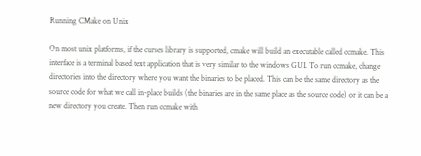Running CMake on Unix

On most unix platforms, if the curses library is supported, cmake will build an executable called ccmake. This interface is a terminal based text application that is very similar to the windows GUI. To run ccmake, change directories into the directory where you want the binaries to be placed. This can be the same directory as the source code for what we call in-place builds (the binaries are in the same place as the source code) or it can be a new directory you create. Then run ccmake with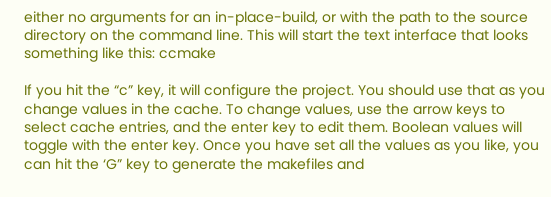either no arguments for an in-place-build, or with the path to the source directory on the command line. This will start the text interface that looks something like this: ccmake

If you hit the “c” key, it will configure the project. You should use that as you change values in the cache. To change values, use the arrow keys to select cache entries, and the enter key to edit them. Boolean values will toggle with the enter key. Once you have set all the values as you like, you can hit the ‘G” key to generate the makefiles and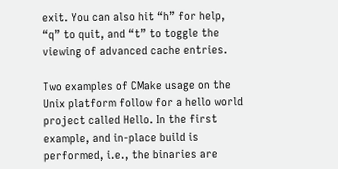exit. You can also hit “h” for help, “q” to quit, and “t” to toggle the viewing of advanced cache entries.

Two examples of CMake usage on the Unix platform follow for a hello world project called Hello. In the first example, and in-place build is performed, i.e., the binaries are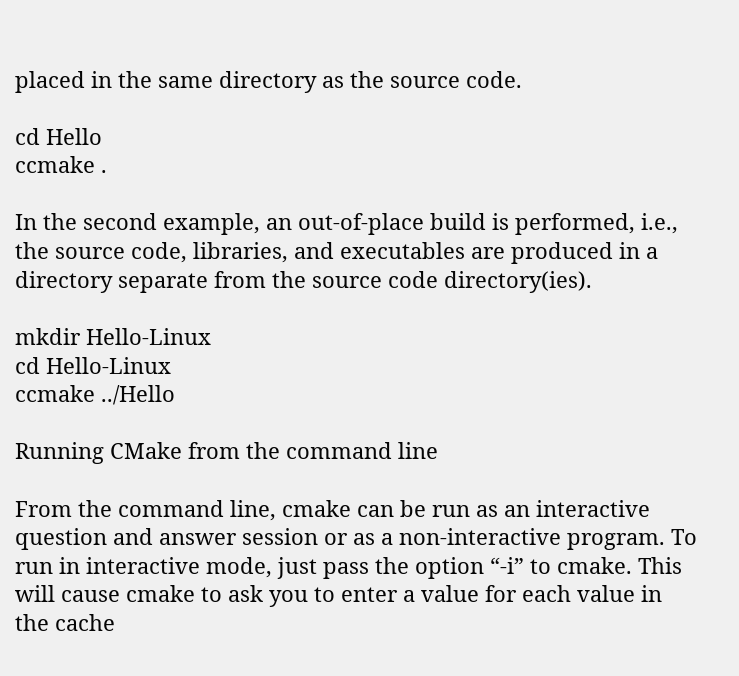placed in the same directory as the source code.

cd Hello
ccmake .

In the second example, an out-of-place build is performed, i.e., the source code, libraries, and executables are produced in a directory separate from the source code directory(ies).

mkdir Hello-Linux
cd Hello-Linux
ccmake ../Hello

Running CMake from the command line

From the command line, cmake can be run as an interactive question and answer session or as a non-interactive program. To run in interactive mode, just pass the option “-i” to cmake. This will cause cmake to ask you to enter a value for each value in the cache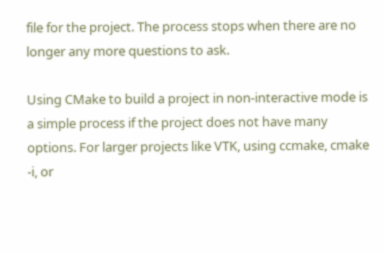file for the project. The process stops when there are no longer any more questions to ask.

Using CMake to build a project in non-interactive mode is a simple process if the project does not have many options. For larger projects like VTK, using ccmake, cmake -i, or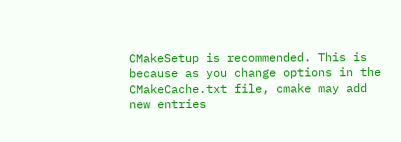CMakeSetup is recommended. This is because as you change options in the CMakeCache.txt file, cmake may add new entries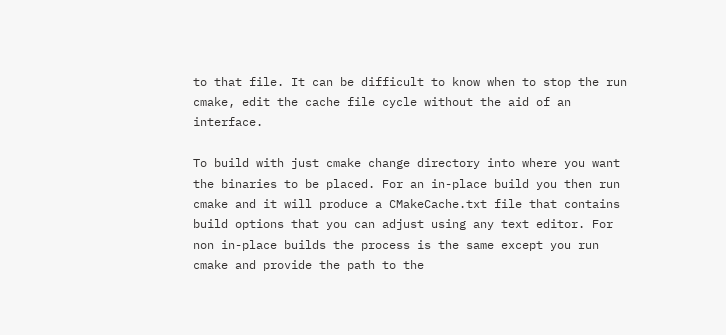to that file. It can be difficult to know when to stop the run cmake, edit the cache file cycle without the aid of an interface.

To build with just cmake change directory into where you want the binaries to be placed. For an in-place build you then run cmake and it will produce a CMakeCache.txt file that contains build options that you can adjust using any text editor. For non in-place builds the process is the same except you run cmake and provide the path to the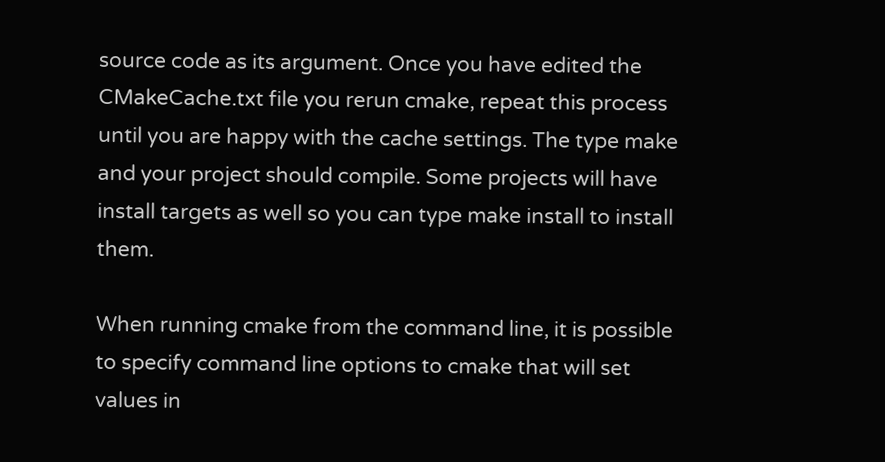source code as its argument. Once you have edited the CMakeCache.txt file you rerun cmake, repeat this process until you are happy with the cache settings. The type make and your project should compile. Some projects will have install targets as well so you can type make install to install them.

When running cmake from the command line, it is possible to specify command line options to cmake that will set values in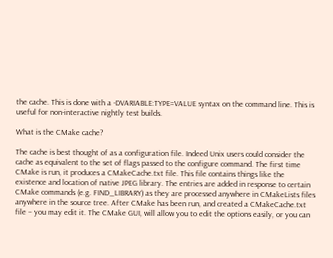the cache. This is done with a -DVARIABLE:TYPE=VALUE syntax on the command line. This is useful for non-interactive nightly test builds.

What is the CMake cache?

The cache is best thought of as a configuration file. Indeed Unix users could consider the cache as equivalent to the set of flags passed to the configure command. The first time CMake is run, it produces a CMakeCache.txt file. This file contains things like the existence and location of native JPEG library. The entries are added in response to certain CMake commands (e.g. FIND_LIBRARY) as they are processed anywhere in CMakeLists files anywhere in the source tree. After CMake has been run, and created a CMakeCache.txt file – you may edit it. The CMake GUI, will allow you to edit the options easily, or you can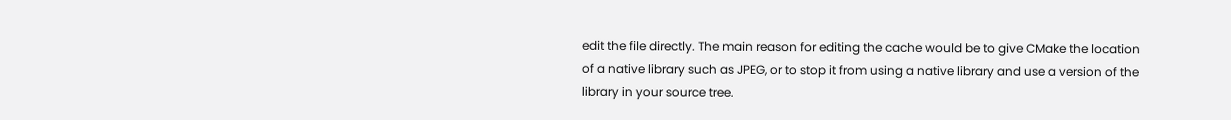edit the file directly. The main reason for editing the cache would be to give CMake the location of a native library such as JPEG, or to stop it from using a native library and use a version of the library in your source tree.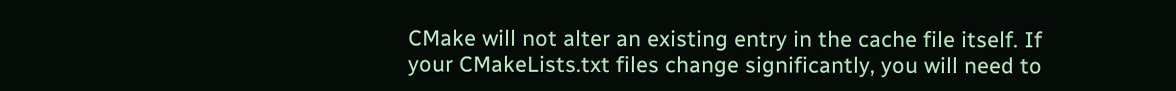CMake will not alter an existing entry in the cache file itself. If your CMakeLists.txt files change significantly, you will need to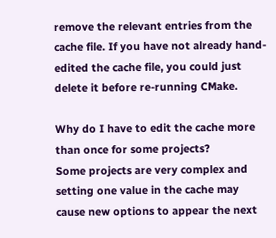remove the relevant entries from the cache file. If you have not already hand-edited the cache file, you could just delete it before re-running CMake.

Why do I have to edit the cache more than once for some projects?
Some projects are very complex and setting one value in the cache may cause new options to appear the next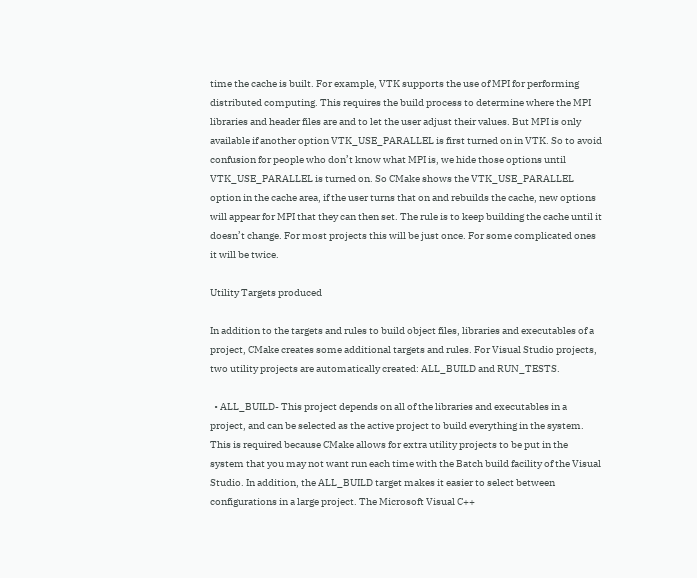time the cache is built. For example, VTK supports the use of MPI for performing distributed computing. This requires the build process to determine where the MPI libraries and header files are and to let the user adjust their values. But MPI is only available if another option VTK_USE_PARALLEL is first turned on in VTK. So to avoid confusion for people who don’t know what MPI is, we hide those options until VTK_USE_PARALLEL is turned on. So CMake shows the VTK_USE_PARALLEL option in the cache area, if the user turns that on and rebuilds the cache, new options will appear for MPI that they can then set. The rule is to keep building the cache until it doesn’t change. For most projects this will be just once. For some complicated ones it will be twice.

Utility Targets produced

In addition to the targets and rules to build object files, libraries and executables of a project, CMake creates some additional targets and rules. For Visual Studio projects, two utility projects are automatically created: ALL_BUILD and RUN_TESTS.

  • ALL_BUILD- This project depends on all of the libraries and executables in a project, and can be selected as the active project to build everything in the system. This is required because CMake allows for extra utility projects to be put in the system that you may not want run each time with the Batch build facility of the Visual Studio. In addition, the ALL_BUILD target makes it easier to select between configurations in a large project. The Microsoft Visual C++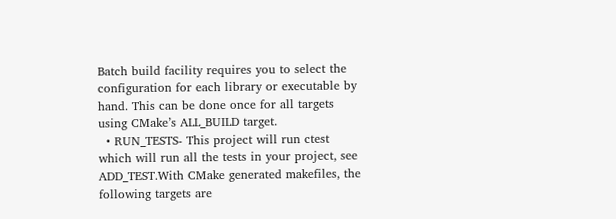Batch build facility requires you to select the configuration for each library or executable by hand. This can be done once for all targets using CMake’s ALL_BUILD target.
  • RUN_TESTS- This project will run ctest which will run all the tests in your project, see ADD_TEST.With CMake generated makefiles, the following targets are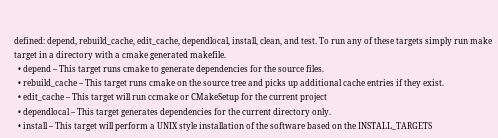defined: depend, rebuild_cache, edit_cache, dependlocal, install, clean, and test. To run any of these targets simply run make target in a directory with a cmake generated makefile.
  • depend – This target runs cmake to generate dependencies for the source files.
  • rebuild_cache – This target runs cmake on the source tree and picks up additional cache entries if they exist.
  • edit_cache – This target will run ccmake or CMakeSetup for the current project
  • dependlocal – This target generates dependencies for the current directory only.
  • install – This target will perform a UNIX style installation of the software based on the INSTALL_TARGETS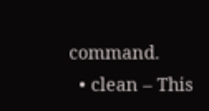command.
  • clean – This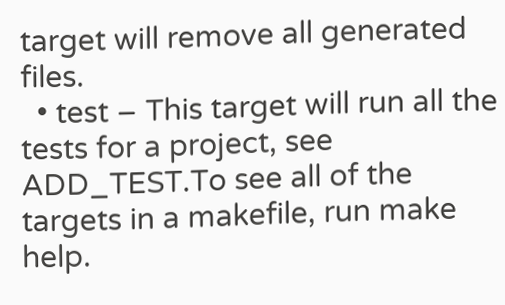target will remove all generated files.
  • test – This target will run all the tests for a project, see ADD_TEST.To see all of the targets in a makefile, run make help.